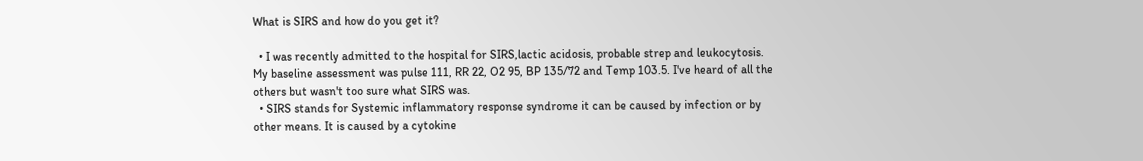What is SIRS and how do you get it?

  • I was recently admitted to the hospital for SIRS,lactic acidosis, probable strep and leukocytosis. My baseline assessment was pulse 111, RR 22, O2 95, BP 135/72 and Temp 103.5. I've heard of all the others but wasn't too sure what SIRS was.
  • SIRS stands for Systemic inflammatory response syndrome it can be caused by infection or by other means. It is caused by a cytokine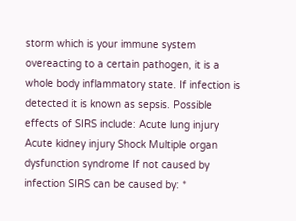storm which is your immune system overeacting to a certain pathogen, it is a whole body inflammatory state. If infection is detected it is known as sepsis. Possible effects of SIRS include: Acute lung injury Acute kidney injury Shock Multiple organ dysfunction syndrome If not caused by infection SIRS can be caused by: *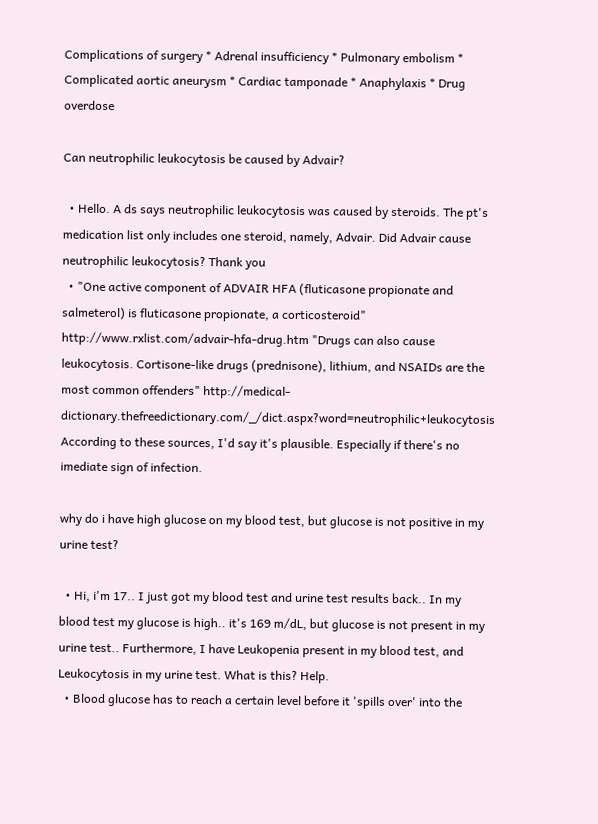Complications of surgery * Adrenal insufficiency * Pulmonary embolism * Complicated aortic aneurysm * Cardiac tamponade * Anaphylaxis * Drug overdose

Can neutrophilic leukocytosis be caused by Advair?

  • Hello. A ds says neutrophilic leukocytosis was caused by steroids. The pt's medication list only includes one steroid, namely, Advair. Did Advair cause neutrophilic leukocytosis? Thank you
  • "One active component of ADVAIR HFA (fluticasone propionate and salmeterol) is fluticasone propionate, a corticosteroid" http://www.rxlist.com/advair-hfa-drug.htm "Drugs can also cause leukocytosis. Cortisone-like drugs (prednisone), lithium, and NSAIDs are the most common offenders" http://medical-dictionary.thefreedictionary.com/_/dict.aspx?word=neutrophilic+leukocytosis According to these sources, I'd say it's plausible. Especially if there's no imediate sign of infection.

why do i have high glucose on my blood test, but glucose is not positive in my urine test?

  • Hi, i'm 17.. I just got my blood test and urine test results back.. In my blood test my glucose is high.. it's 169 m/dL, but glucose is not present in my urine test.. Furthermore, I have Leukopenia present in my blood test, and Leukocytosis in my urine test. What is this? Help.
  • Blood glucose has to reach a certain level before it 'spills over' into the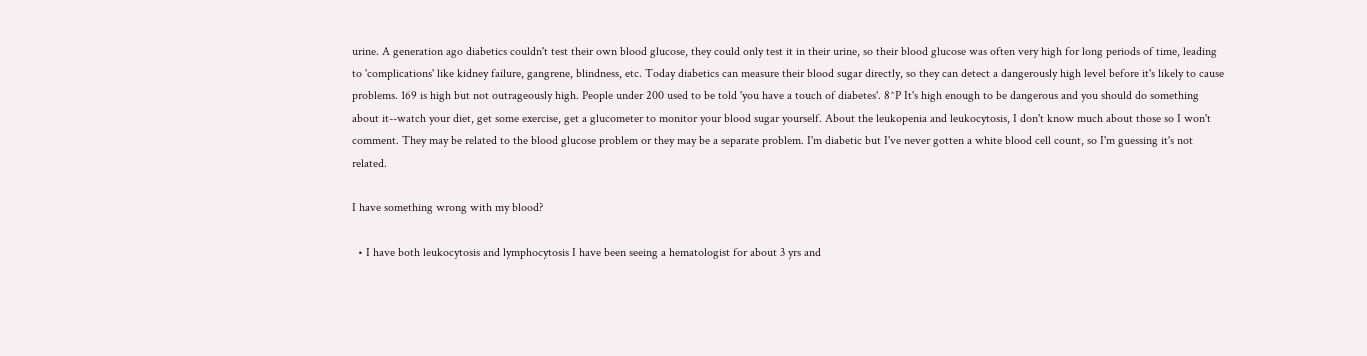urine. A generation ago diabetics couldn't test their own blood glucose, they could only test it in their urine, so their blood glucose was often very high for long periods of time, leading to 'complications' like kidney failure, gangrene, blindness, etc. Today diabetics can measure their blood sugar directly, so they can detect a dangerously high level before it's likely to cause problems. 169 is high but not outrageously high. People under 200 used to be told 'you have a touch of diabetes'. 8^P It's high enough to be dangerous and you should do something about it--watch your diet, get some exercise, get a glucometer to monitor your blood sugar yourself. About the leukopenia and leukocytosis, I don't know much about those so I won't comment. They may be related to the blood glucose problem or they may be a separate problem. I'm diabetic but I've never gotten a white blood cell count, so I'm guessing it's not related.

I have something wrong with my blood?

  • I have both leukocytosis and lymphocytosis I have been seeing a hematologist for about 3 yrs and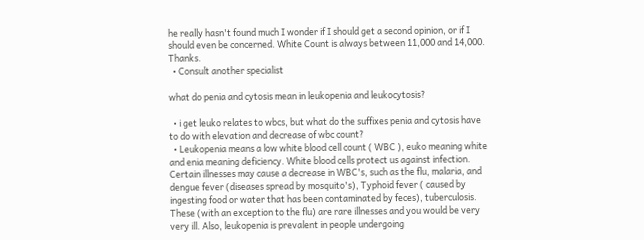he really hasn't found much I wonder if I should get a second opinion, or if I should even be concerned. White Count is always between 11,000 and 14,000. Thanks.
  • Consult another specialist

what do penia and cytosis mean in leukopenia and leukocytosis?

  • i get leuko relates to wbcs, but what do the suffixes penia and cytosis have to do with elevation and decrease of wbc count?
  • Leukopenia means a low white blood cell count ( WBC ), euko meaning white and enia meaning deficiency. White blood cells protect us against infection. Certain illnesses may cause a decrease in WBC's, such as the flu, malaria, and dengue fever (diseases spread by mosquito's), Typhoid fever ( caused by ingesting food or water that has been contaminated by feces), tuberculosis. These (with an exception to the flu) are rare illnesses and you would be very very ill. Also, leukopenia is prevalent in people undergoing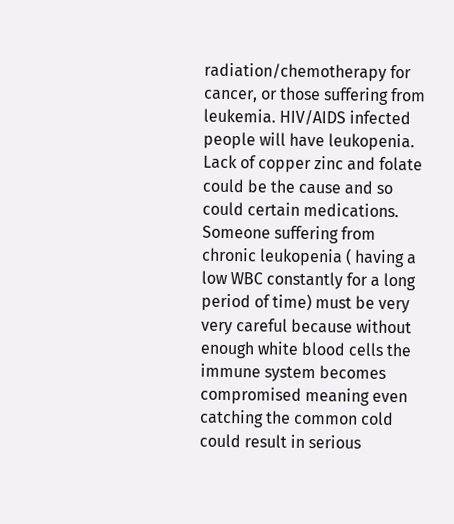radiation/chemotherapy for cancer, or those suffering from leukemia. HIV/AIDS infected people will have leukopenia. Lack of copper zinc and folate could be the cause and so could certain medications. Someone suffering from chronic leukopenia ( having a low WBC constantly for a long period of time) must be very very careful because without enough white blood cells the immune system becomes compromised meaning even catching the common cold could result in serious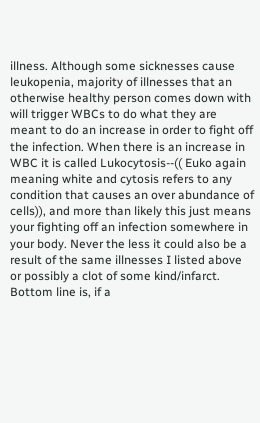illness. Although some sicknesses cause leukopenia, majority of illnesses that an otherwise healthy person comes down with will trigger WBCs to do what they are meant to do an increase in order to fight off the infection. When there is an increase in WBC it is called Lukocytosis--(( Euko again meaning white and cytosis refers to any condition that causes an over abundance of cells)), and more than likely this just means your fighting off an infection somewhere in your body. Never the less it could also be a result of the same illnesses I listed above or possibly a clot of some kind/infarct. Bottom line is, if a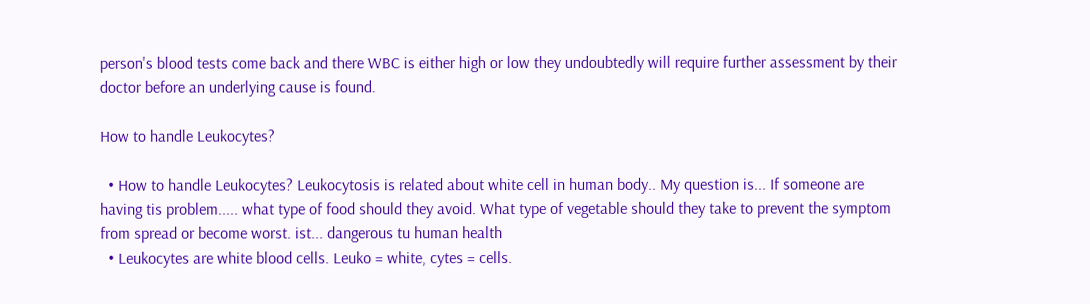person's blood tests come back and there WBC is either high or low they undoubtedly will require further assessment by their doctor before an underlying cause is found.

How to handle Leukocytes?

  • How to handle Leukocytes? Leukocytosis is related about white cell in human body.. My question is... If someone are having tis problem..... what type of food should they avoid. What type of vegetable should they take to prevent the symptom from spread or become worst. ist... dangerous tu human health
  • Leukocytes are white blood cells. Leuko = white, cytes = cells.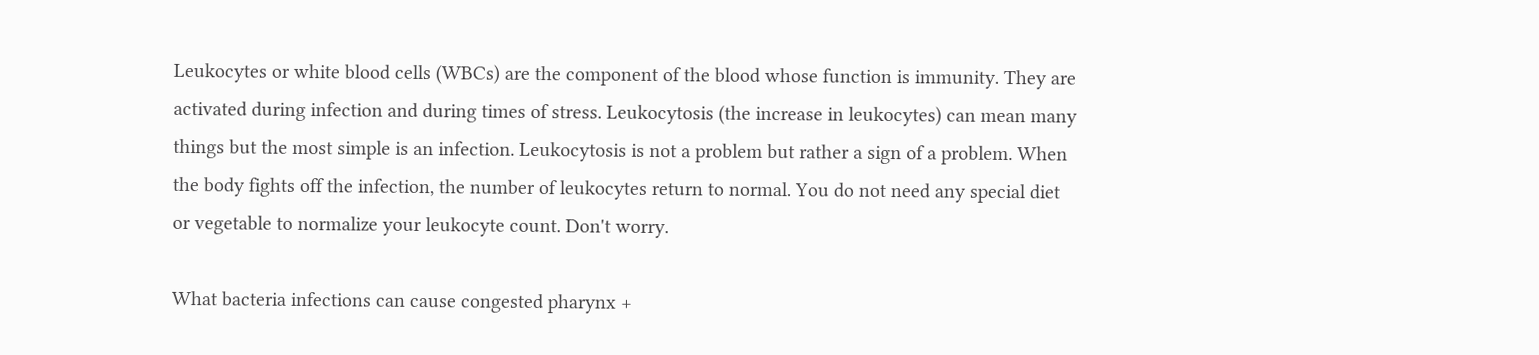Leukocytes or white blood cells (WBCs) are the component of the blood whose function is immunity. They are activated during infection and during times of stress. Leukocytosis (the increase in leukocytes) can mean many things but the most simple is an infection. Leukocytosis is not a problem but rather a sign of a problem. When the body fights off the infection, the number of leukocytes return to normal. You do not need any special diet or vegetable to normalize your leukocyte count. Don't worry.

What bacteria infections can cause congested pharynx +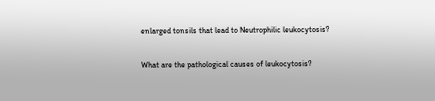enlarged tonsils that lead to Neutrophilic leukocytosis?

What are the pathological causes of leukocytosis?